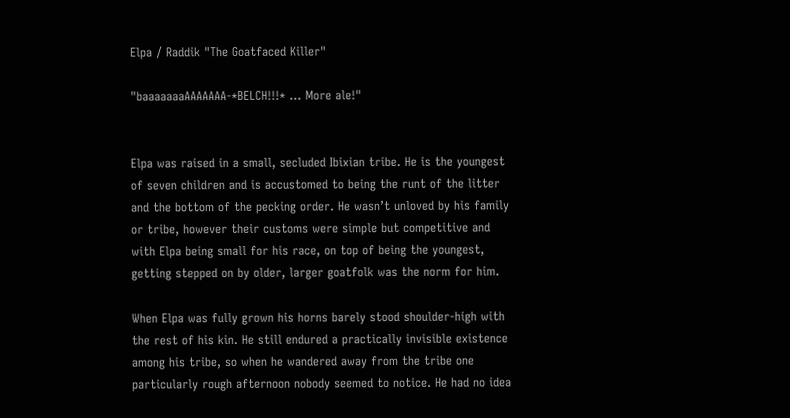Elpa / Raddik "The Goatfaced Killer"

"baaaaaaaAAAAAAA-*BELCH!!!* ... More ale!"


Elpa was raised in a small, secluded Ibixian tribe. He is the youngest of seven children and is accustomed to being the runt of the litter and the bottom of the pecking order. He wasn’t unloved by his family or tribe, however their customs were simple but competitive and with Elpa being small for his race, on top of being the youngest, getting stepped on by older, larger goatfolk was the norm for him.

When Elpa was fully grown his horns barely stood shoulder-high with the rest of his kin. He still endured a practically invisible existence among his tribe, so when he wandered away from the tribe one particularly rough afternoon nobody seemed to notice. He had no idea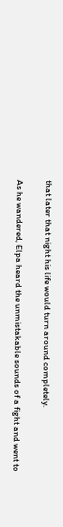that later that night his life would turn around completely.

As he wandered, Elpa heard the unmistakable sounds of a fight and went to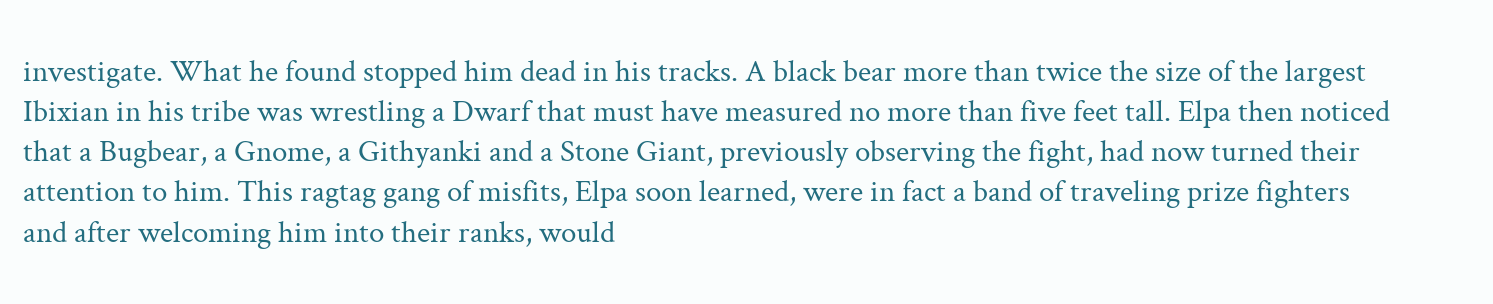investigate. What he found stopped him dead in his tracks. A black bear more than twice the size of the largest Ibixian in his tribe was wrestling a Dwarf that must have measured no more than five feet tall. Elpa then noticed that a Bugbear, a Gnome, a Githyanki and a Stone Giant, previously observing the fight, had now turned their attention to him. This ragtag gang of misfits, Elpa soon learned, were in fact a band of traveling prize fighters and after welcoming him into their ranks, would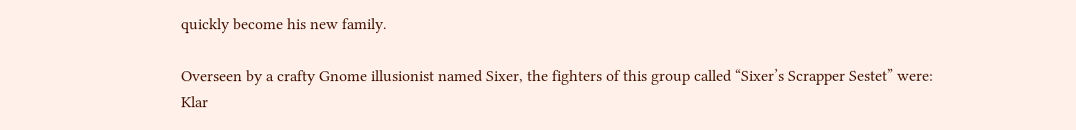quickly become his new family.

Overseen by a crafty Gnome illusionist named Sixer, the fighters of this group called “Sixer’s Scrapper Sestet” were:
Klar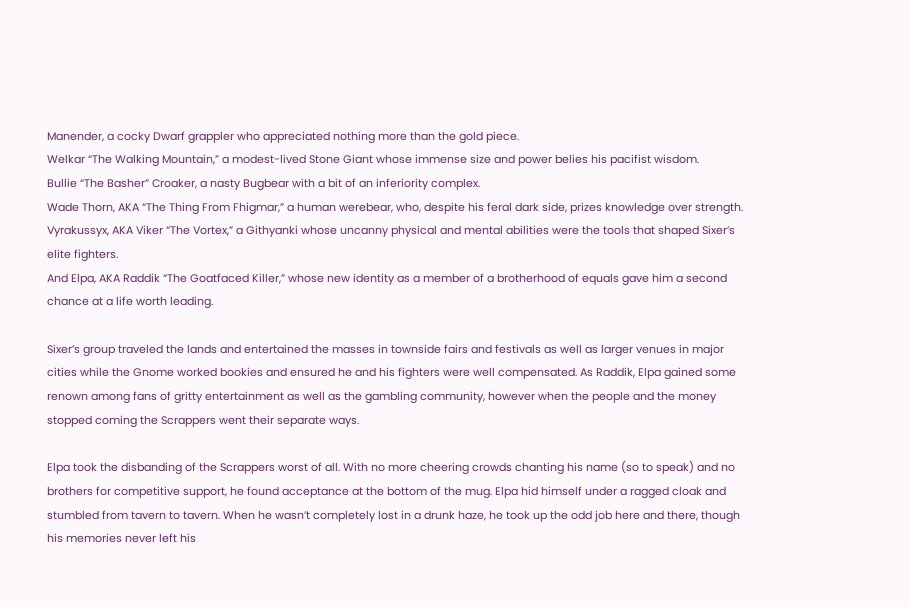Manender, a cocky Dwarf grappler who appreciated nothing more than the gold piece.
Welkar “The Walking Mountain,” a modest-lived Stone Giant whose immense size and power belies his pacifist wisdom.
Bullie “The Basher” Croaker, a nasty Bugbear with a bit of an inferiority complex.
Wade Thorn, AKA “The Thing From Fhigmar,” a human werebear, who, despite his feral dark side, prizes knowledge over strength.
Vyrakussyx, AKA Viker “The Vortex,” a Githyanki whose uncanny physical and mental abilities were the tools that shaped Sixer’s elite fighters.
And Elpa, AKA Raddik “The Goatfaced Killer,” whose new identity as a member of a brotherhood of equals gave him a second chance at a life worth leading.

Sixer’s group traveled the lands and entertained the masses in townside fairs and festivals as well as larger venues in major cities while the Gnome worked bookies and ensured he and his fighters were well compensated. As Raddik, Elpa gained some renown among fans of gritty entertainment as well as the gambling community, however when the people and the money stopped coming the Scrappers went their separate ways.

Elpa took the disbanding of the Scrappers worst of all. With no more cheering crowds chanting his name (so to speak) and no brothers for competitive support, he found acceptance at the bottom of the mug. Elpa hid himself under a ragged cloak and stumbled from tavern to tavern. When he wasn’t completely lost in a drunk haze, he took up the odd job here and there, though his memories never left his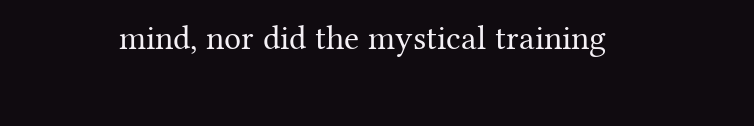mind, nor did the mystical training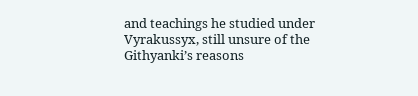and teachings he studied under Vyrakussyx, still unsure of the Githyanki’s reasons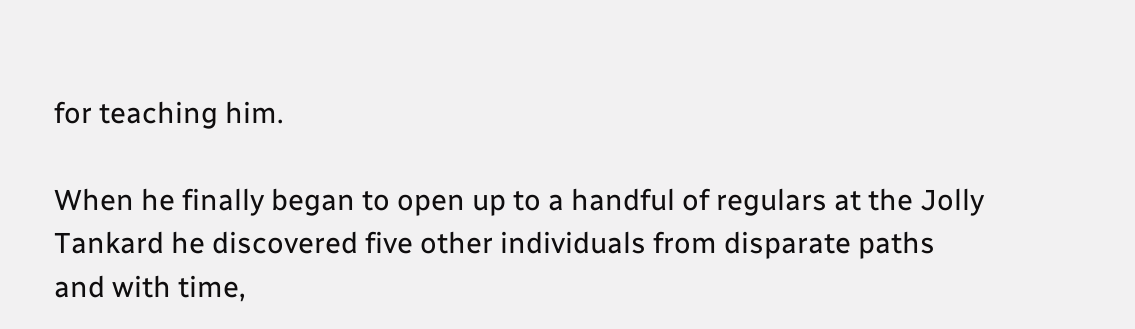for teaching him.

When he finally began to open up to a handful of regulars at the Jolly Tankard he discovered five other individuals from disparate paths and with time,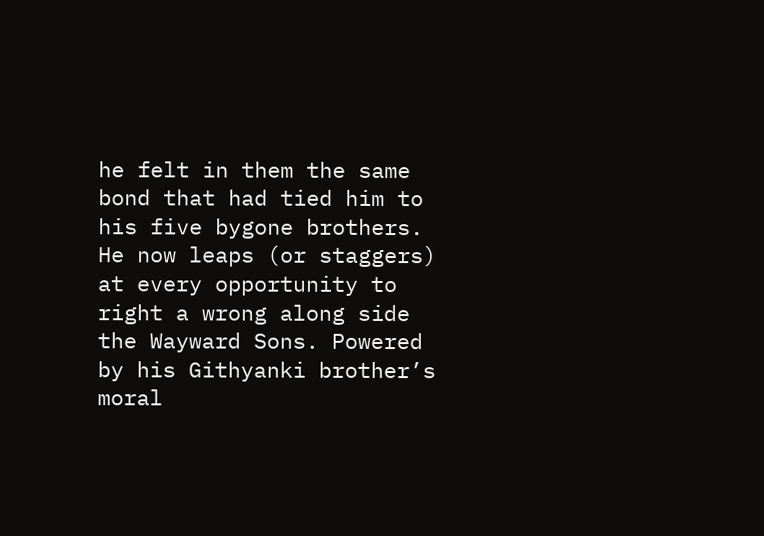he felt in them the same bond that had tied him to his five bygone brothers. He now leaps (or staggers) at every opportunity to right a wrong along side the Wayward Sons. Powered by his Githyanki brother’s moral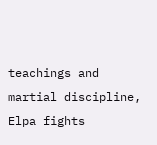teachings and martial discipline, Elpa fights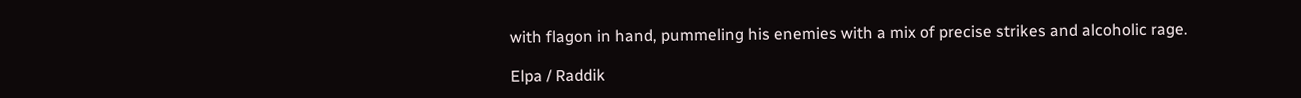with flagon in hand, pummeling his enemies with a mix of precise strikes and alcoholic rage.

Elpa / Raddik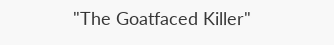"The Goatfaced Killer"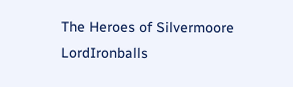The Heroes of Silvermoore LordIronballs